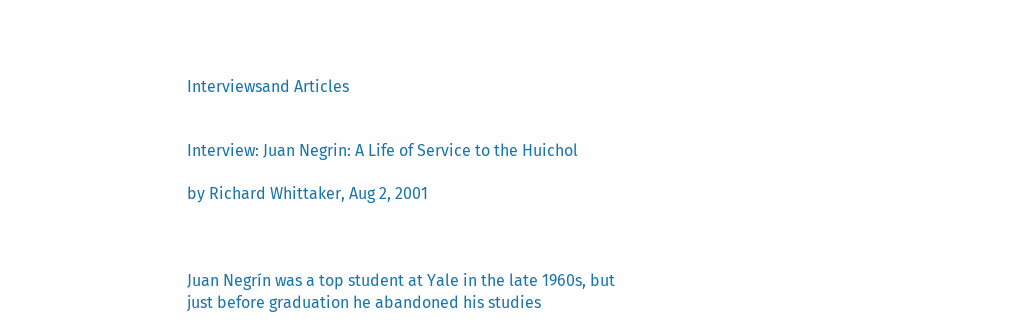Interviewsand Articles


Interview: Juan Negrin: A Life of Service to the Huichol

by Richard Whittaker, Aug 2, 2001



Juan Negrín was a top student at Yale in the late 1960s, but just before graduation he abandoned his studies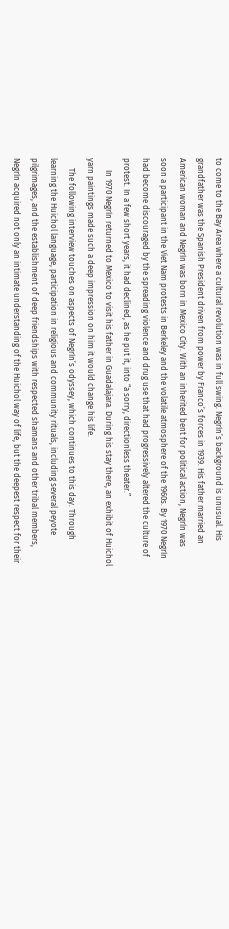to come to the Bay Area where a cultural revolution was in full swing. Negrín’s background is unusual. His grandfather was the Spanish President driven from power by Franco’s forces in 1939. His father married an American woman and Negrín was born in Mexico City. With an inherited bent for political action, Negrín was soon a participant in the Viet Nam protests in Berkeley and the volatile atmosphere of the 1960s. By 1970 Negrín had become discouraged by the spreading violence and drug use that had progressively altered the culture of protest. In a few short years, it had declined, as he put it, into “a sorry, directionless theater.”
      In 1970 Negrín returned to Mexico to visit his father in Guadalajara. During his stay there, an exhibit of Huichol yarn paintings made such a deep impression on him it would change his life.
     The following interview touches on aspects of Negrín’s odyssey, which continues to this day. Through learning the Huichol language, participation in religious and community rituals, including several peyote pilgrimages, and the establishment of deep friendships with respected shamans and other tribal members, Negrín acquired not only an intimate understanding of the Huichol way of life, but the deepest respect for their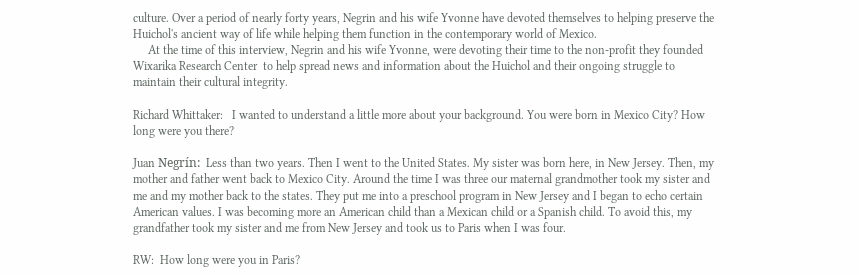culture. Over a period of nearly forty years, Negrin and his wife Yvonne have devoted themselves to helping preserve the Huichol's ancient way of life while helping them function in the contemporary world of Mexico.
     At the time of this interview, Negrin and his wife Yvonne, were devoting their time to the non-profit they founded Wixarika Research Center  to help spread news and information about the Huichol and their ongoing struggle to maintain their cultural integrity.

Richard Whittaker:   I wanted to understand a little more about your background. You were born in Mexico City? How long were you there?

Juan Negrín:  Less than two years. Then I went to the United States. My sister was born here, in New Jersey. Then, my mother and father went back to Mexico City. Around the time I was three our maternal grandmother took my sister and me and my mother back to the states. They put me into a preschool program in New Jersey and I began to echo certain American values. I was becoming more an American child than a Mexican child or a Spanish child. To avoid this, my grandfather took my sister and me from New Jersey and took us to Paris when I was four.

RW:  How long were you in Paris?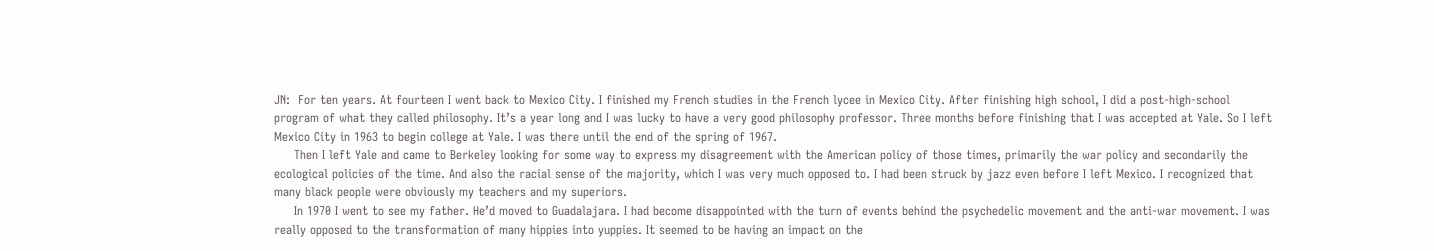JN:  For ten years. At fourteen I went back to Mexico City. I finished my French studies in the French lycee in Mexico City. After finishing high school, I did a post-high-school program of what they called philosophy. It’s a year long and I was lucky to have a very good philosophy professor. Three months before finishing that I was accepted at Yale. So I left Mexico City in 1963 to begin college at Yale. I was there until the end of the spring of 1967.
     Then I left Yale and came to Berkeley looking for some way to express my disagreement with the American policy of those times, primarily the war policy and secondarily the ecological policies of the time. And also the racial sense of the majority, which I was very much opposed to. I had been struck by jazz even before I left Mexico. I recognized that many black people were obviously my teachers and my superiors.
     In 1970 I went to see my father. He’d moved to Guadalajara. I had become disappointed with the turn of events behind the psychedelic movement and the anti-war movement. I was really opposed to the transformation of many hippies into yuppies. It seemed to be having an impact on the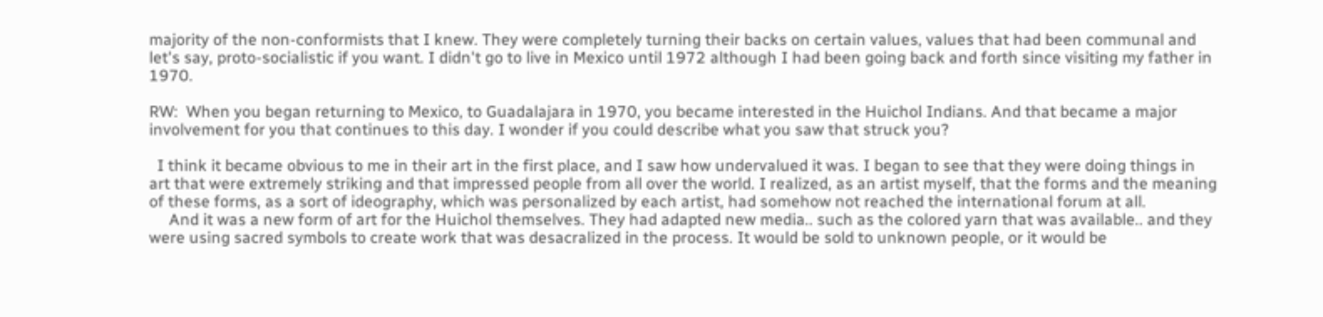majority of the non-conformists that I knew. They were completely turning their backs on certain values, values that had been communal and let's say, proto-socialistic if you want. I didn't go to live in Mexico until 1972 although I had been going back and forth since visiting my father in 1970.

RW:  When you began returning to Mexico, to Guadalajara in 1970, you became interested in the Huichol Indians. And that became a major involvement for you that continues to this day. I wonder if you could describe what you saw that struck you?

  I think it became obvious to me in their art in the first place, and I saw how undervalued it was. I began to see that they were doing things in art that were extremely striking and that impressed people from all over the world. I realized, as an artist myself, that the forms and the meaning of these forms, as a sort of ideography, which was personalized by each artist, had somehow not reached the international forum at all.
     And it was a new form of art for the Huichol themselves. They had adapted new media.. such as the colored yarn that was available.. and they were using sacred symbols to create work that was desacralized in the process. It would be sold to unknown people, or it would be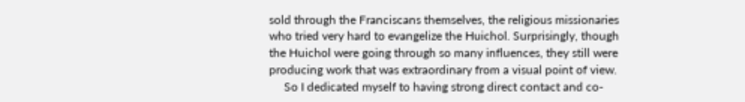sold through the Franciscans themselves, the religious missionaries who tried very hard to evangelize the Huichol. Surprisingly, though the Huichol were going through so many influences, they still were producing work that was extraordinary from a visual point of view.
     So I dedicated myself to having strong direct contact and co-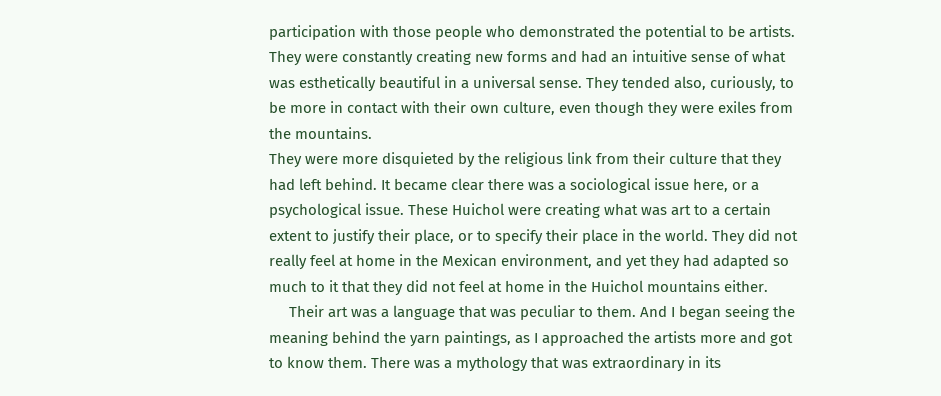participation with those people who demonstrated the potential to be artists. They were constantly creating new forms and had an intuitive sense of what was esthetically beautiful in a universal sense. They tended also, curiously, to be more in contact with their own culture, even though they were exiles from the mountains.
They were more disquieted by the religious link from their culture that they had left behind. It became clear there was a sociological issue here, or a psychological issue. These Huichol were creating what was art to a certain extent to justify their place, or to specify their place in the world. They did not really feel at home in the Mexican environment, and yet they had adapted so much to it that they did not feel at home in the Huichol mountains either.
     Their art was a language that was peculiar to them. And I began seeing the meaning behind the yarn paintings, as I approached the artists more and got to know them. There was a mythology that was extraordinary in its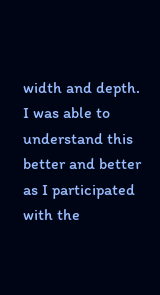width and depth. I was able to understand this better and better as I participated with the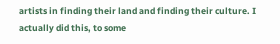artists in finding their land and finding their culture. I actually did this, to some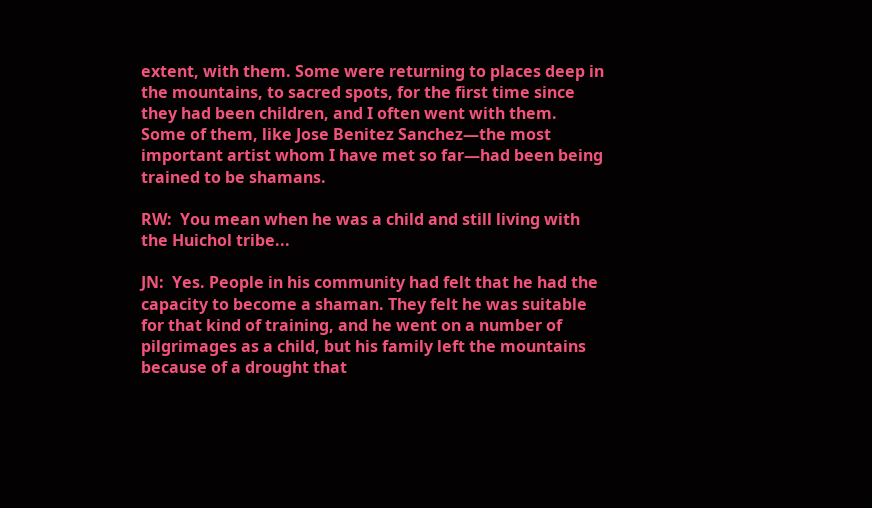extent, with them. Some were returning to places deep in the mountains, to sacred spots, for the first time since they had been children, and I often went with them. Some of them, like Jose Benitez Sanchez—the most important artist whom I have met so far—had been being trained to be shamans.

RW:  You mean when he was a child and still living with the Huichol tribe...

JN:  Yes. People in his community had felt that he had the capacity to become a shaman. They felt he was suitable for that kind of training, and he went on a number of pilgrimages as a child, but his family left the mountains because of a drought that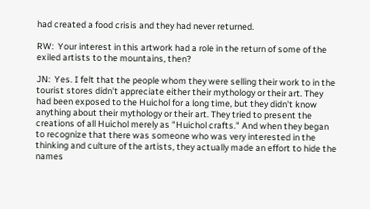had created a food crisis and they had never returned.

RW:  Your interest in this artwork had a role in the return of some of the exiled artists to the mountains, then?

JN:  Yes. I felt that the people whom they were selling their work to in the tourist stores didn't appreciate either their mythology or their art. They had been exposed to the Huichol for a long time, but they didn't know anything about their mythology or their art. They tried to present the creations of all Huichol merely as "Huichol crafts." And when they began to recognize that there was someone who was very interested in the thinking and culture of the artists, they actually made an effort to hide the names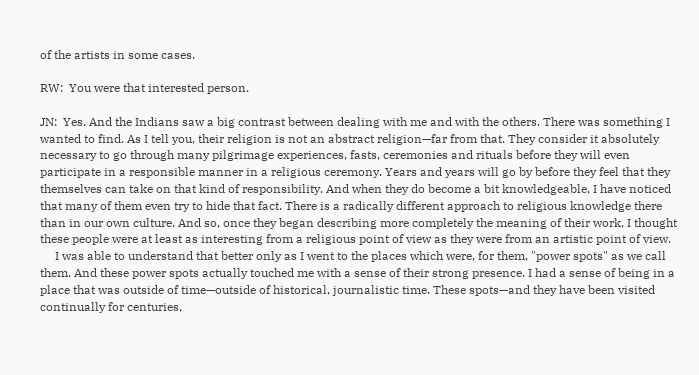of the artists in some cases.

RW:  You were that interested person.

JN:  Yes. And the Indians saw a big contrast between dealing with me and with the others. There was something I wanted to find. As I tell you, their religion is not an abstract religion—far from that. They consider it absolutely necessary to go through many pilgrimage experiences, fasts, ceremonies and rituals before they will even participate in a responsible manner in a religious ceremony. Years and years will go by before they feel that they themselves can take on that kind of responsibility. And when they do become a bit knowledgeable, I have noticed that many of them even try to hide that fact. There is a radically different approach to religious knowledge there than in our own culture. And so, once they began describing more completely the meaning of their work, I thought these people were at least as interesting from a religious point of view as they were from an artistic point of view.
     I was able to understand that better only as I went to the places which were, for them, "power spots" as we call them. And these power spots actually touched me with a sense of their strong presence. I had a sense of being in a place that was outside of time—outside of historical, journalistic time. These spots—and they have been visited continually for centuries,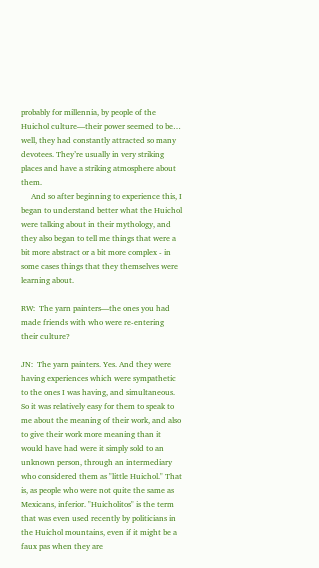probably for millennia, by people of the Huichol culture—their power seemed to be… well, they had constantly attracted so many devotees. They’re usually in very striking places and have a striking atmosphere about them.
     And so after beginning to experience this, I began to understand better what the Huichol were talking about in their mythology, and they also began to tell me things that were a bit more abstract or a bit more complex - in some cases things that they themselves were learning about.

RW:  The yarn painters—the ones you had made friends with who were re-entering their culture?

JN:  The yarn painters. Yes. And they were having experiences which were sympathetic to the ones I was having, and simultaneous. So it was relatively easy for them to speak to me about the meaning of their work, and also to give their work more meaning than it would have had were it simply sold to an unknown person, through an intermediary who considered them as "little Huichol." That is, as people who were not quite the same as Mexicans, inferior. "Huicholitos" is the term that was even used recently by politicians in the Huichol mountains, even if it might be a faux pas when they are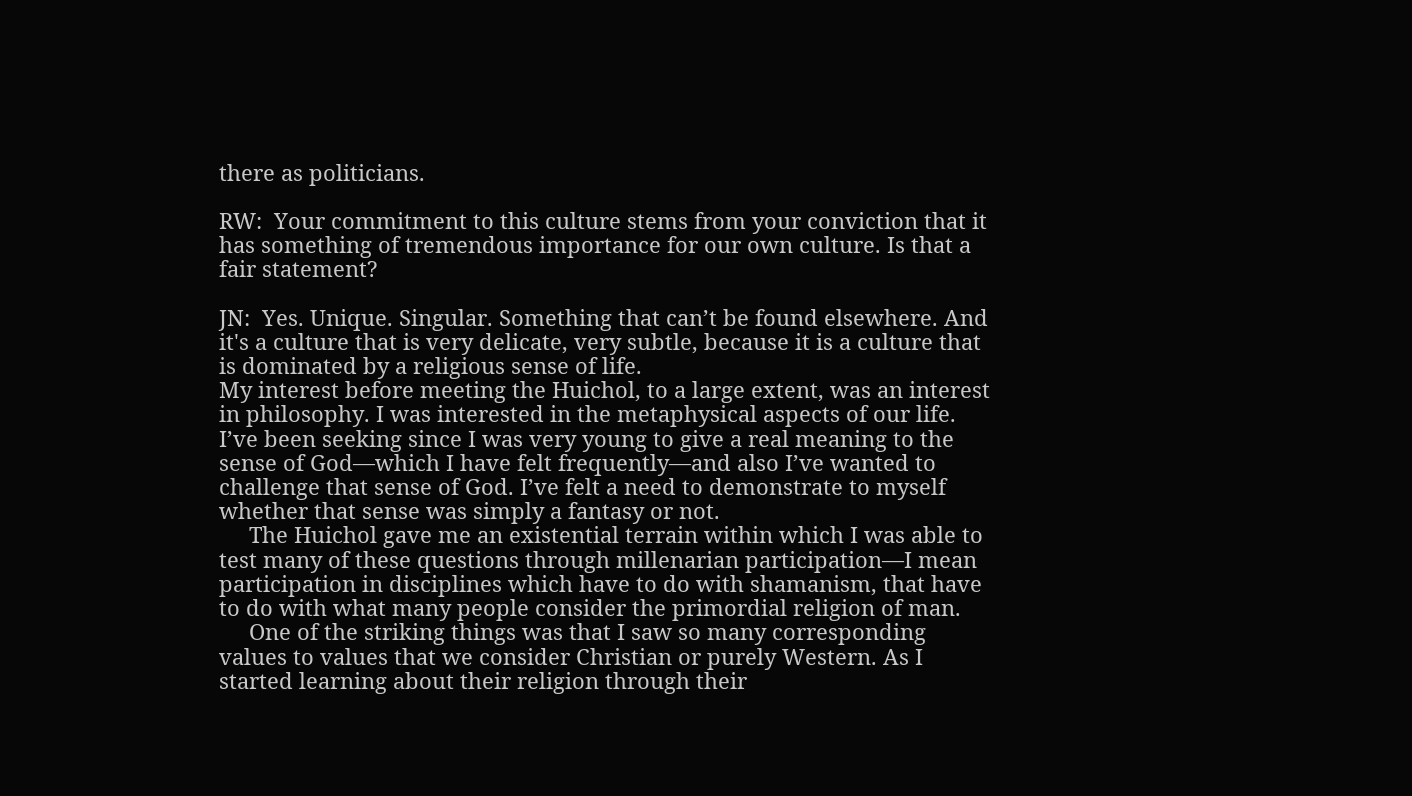there as politicians.

RW:  Your commitment to this culture stems from your conviction that it has something of tremendous importance for our own culture. Is that a fair statement?

JN:  Yes. Unique. Singular. Something that can’t be found elsewhere. And it's a culture that is very delicate, very subtle, because it is a culture that is dominated by a religious sense of life.
My interest before meeting the Huichol, to a large extent, was an interest in philosophy. I was interested in the metaphysical aspects of our life. I’ve been seeking since I was very young to give a real meaning to the sense of God—which I have felt frequently—and also I’ve wanted to challenge that sense of God. I’ve felt a need to demonstrate to myself whether that sense was simply a fantasy or not.
     The Huichol gave me an existential terrain within which I was able to test many of these questions through millenarian participation—I mean participation in disciplines which have to do with shamanism, that have to do with what many people consider the primordial religion of man.
     One of the striking things was that I saw so many corresponding values to values that we consider Christian or purely Western. As I started learning about their religion through their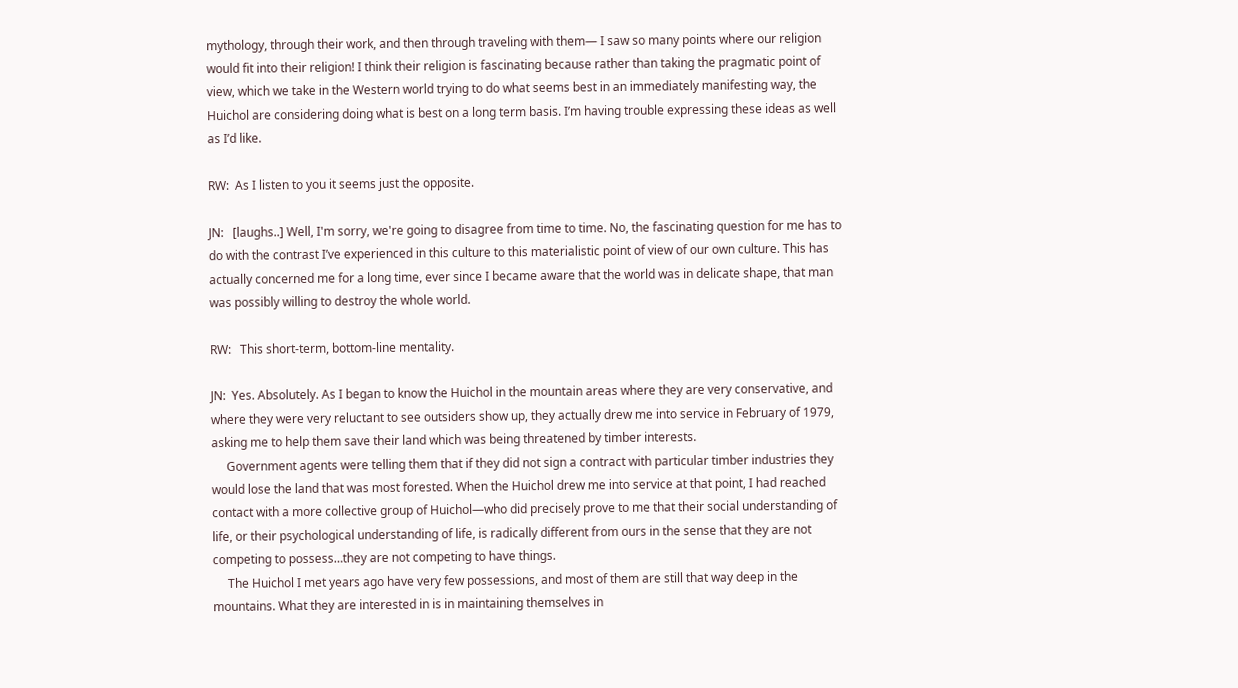mythology, through their work, and then through traveling with them— I saw so many points where our religion would fit into their religion! I think their religion is fascinating because rather than taking the pragmatic point of view, which we take in the Western world trying to do what seems best in an immediately manifesting way, the Huichol are considering doing what is best on a long term basis. I’m having trouble expressing these ideas as well as I’d like.

RW:  As I listen to you it seems just the opposite.

JN:   [laughs..] Well, I'm sorry, we're going to disagree from time to time. No, the fascinating question for me has to do with the contrast I’ve experienced in this culture to this materialistic point of view of our own culture. This has actually concerned me for a long time, ever since I became aware that the world was in delicate shape, that man was possibly willing to destroy the whole world.

RW:   This short-term, bottom-line mentality.

JN:  Yes. Absolutely. As I began to know the Huichol in the mountain areas where they are very conservative, and where they were very reluctant to see outsiders show up, they actually drew me into service in February of 1979, asking me to help them save their land which was being threatened by timber interests.
     Government agents were telling them that if they did not sign a contract with particular timber industries they would lose the land that was most forested. When the Huichol drew me into service at that point, I had reached contact with a more collective group of Huichol—who did precisely prove to me that their social understanding of life, or their psychological understanding of life, is radically different from ours in the sense that they are not competing to possess…they are not competing to have things.
     The Huichol I met years ago have very few possessions, and most of them are still that way deep in the mountains. What they are interested in is in maintaining themselves in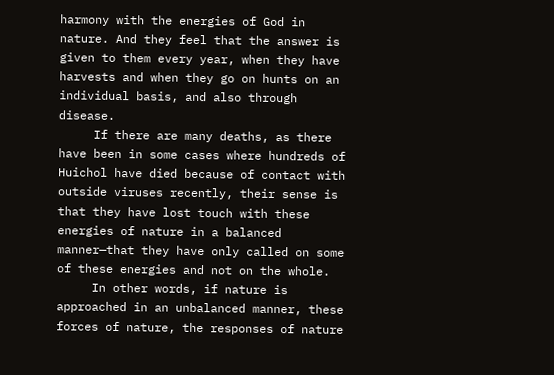harmony with the energies of God in nature. And they feel that the answer is given to them every year, when they have harvests and when they go on hunts on an individual basis, and also through disease.
     If there are many deaths, as there have been in some cases where hundreds of Huichol have died because of contact with outside viruses recently, their sense is that they have lost touch with these energies of nature in a balanced manner—that they have only called on some of these energies and not on the whole.
     In other words, if nature is approached in an unbalanced manner, these forces of nature, the responses of nature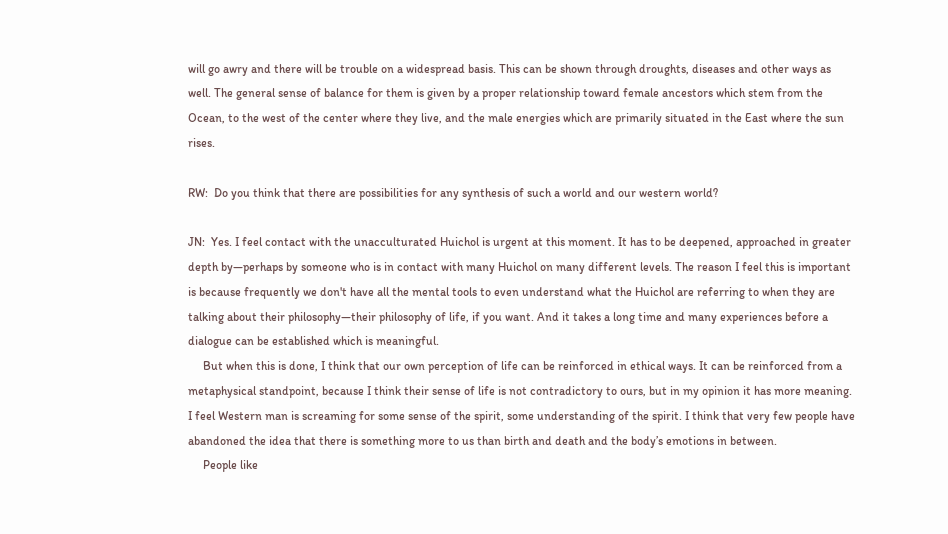will go awry and there will be trouble on a widespread basis. This can be shown through droughts, diseases and other ways as well. The general sense of balance for them is given by a proper relationship toward female ancestors which stem from the Ocean, to the west of the center where they live, and the male energies which are primarily situated in the East where the sun rises.

RW:  Do you think that there are possibilities for any synthesis of such a world and our western world?

JN:  Yes. I feel contact with the unacculturated Huichol is urgent at this moment. It has to be deepened, approached in greater depth by—perhaps by someone who is in contact with many Huichol on many different levels. The reason I feel this is important is because frequently we don't have all the mental tools to even understand what the Huichol are referring to when they are talking about their philosophy—their philosophy of life, if you want. And it takes a long time and many experiences before a dialogue can be established which is meaningful.
     But when this is done, I think that our own perception of life can be reinforced in ethical ways. It can be reinforced from a metaphysical standpoint, because I think their sense of life is not contradictory to ours, but in my opinion it has more meaning.
I feel Western man is screaming for some sense of the spirit, some understanding of the spirit. I think that very few people have abandoned the idea that there is something more to us than birth and death and the body’s emotions in between.
     People like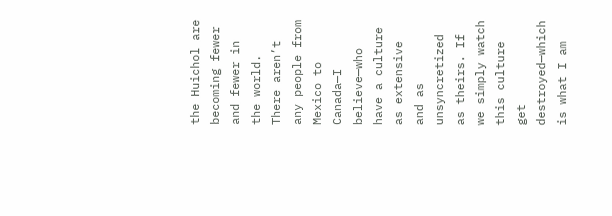the Huichol are becoming fewer and fewer in the world. There aren’t any people from Mexico to Canada—I believe—who have a culture as extensive and as unsyncretized as theirs. If we simply watch this culture get destroyed—which is what I am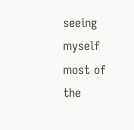seeing myself most of the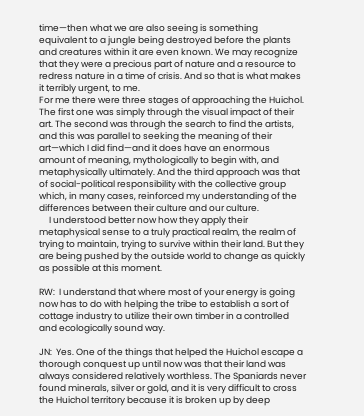time—then what we are also seeing is something equivalent to a jungle being destroyed before the plants and creatures within it are even known. We may recognize that they were a precious part of nature and a resource to redress nature in a time of crisis. And so that is what makes it terribly urgent, to me.
For me there were three stages of approaching the Huichol. The first one was simply through the visual impact of their art. The second was through the search to find the artists, and this was parallel to seeking the meaning of their art—which I did find—and it does have an enormous amount of meaning, mythologically to begin with, and metaphysically ultimately. And the third approach was that of social-political responsibility with the collective group which, in many cases, reinforced my understanding of the differences between their culture and our culture.
     I understood better now how they apply their metaphysical sense to a truly practical realm, the realm of trying to maintain, trying to survive within their land. But they are being pushed by the outside world to change as quickly as possible at this moment.

RW:  I understand that where most of your energy is going now has to do with helping the tribe to establish a sort of cottage industry to utilize their own timber in a controlled and ecologically sound way.

JN:  Yes. One of the things that helped the Huichol escape a thorough conquest up until now was that their land was always considered relatively worthless. The Spaniards never found minerals, silver or gold, and it is very difficult to cross the Huichol territory because it is broken up by deep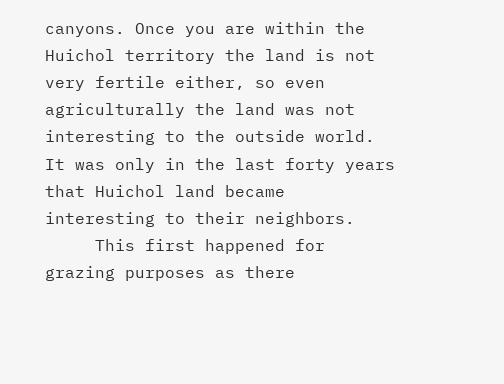canyons. Once you are within the Huichol territory the land is not very fertile either, so even agriculturally the land was not interesting to the outside world. It was only in the last forty years that Huichol land became interesting to their neighbors.
     This first happened for grazing purposes as there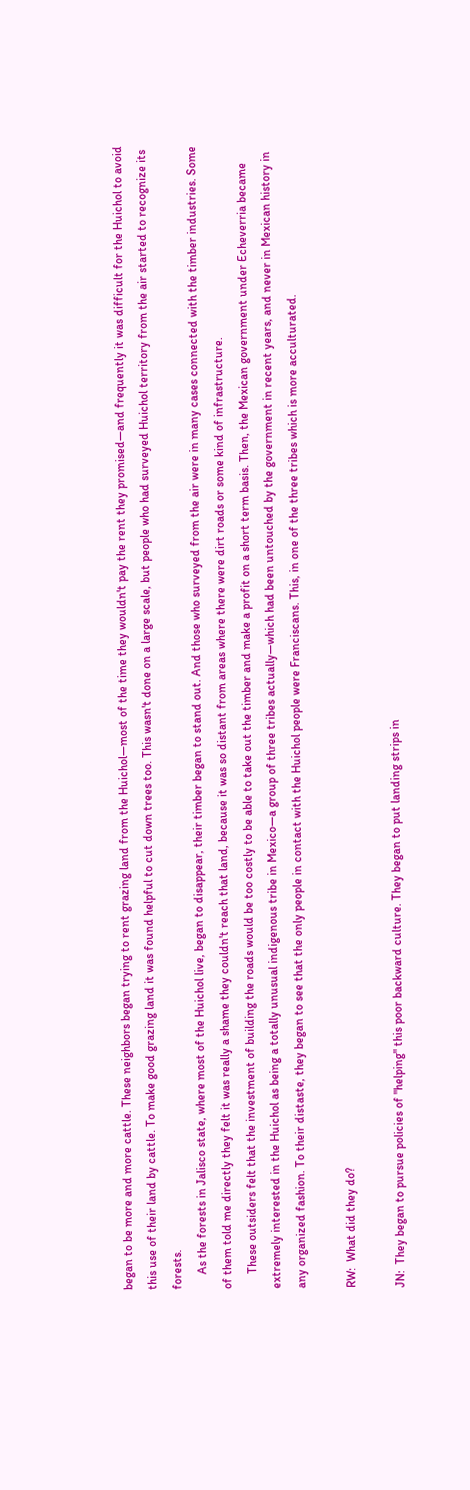began to be more and more cattle. These neighbors began trying to rent grazing land from the Huichol—most of the time they wouldn't pay the rent they promised—and frequently it was difficult for the Huichol to avoid this use of their land by cattle. To make good grazing land it was found helpful to cut down trees too. This wasn't done on a large scale, but people who had surveyed Huichol territory from the air started to recognize its forests.
     As the forests in Jalisco state, where most of the Huichol live, began to disappear, their timber began to stand out. And those who surveyed from the air were in many cases connected with the timber industries. Some of them told me directly they felt it was really a shame they couldn't reach that land, because it was so distant from areas where there were dirt roads or some kind of infrastructure.
     These outsiders felt that the investment of building the roads would be too costly to be able to take out the timber and make a profit on a short term basis. Then, the Mexican government under Echeverria became extremely interested in the Huichol as being a totally unusual indigenous tribe in Mexico—a group of three tribes actually—which had been untouched by the government in recent years, and never in Mexican history in any organized fashion. To their distaste, they began to see that the only people in contact with the Huichol people were Franciscans. This, in one of the three tribes which is more acculturated.

RW:  What did they do?

JN:  They began to pursue policies of "helping" this poor backward culture. They began to put landing strips in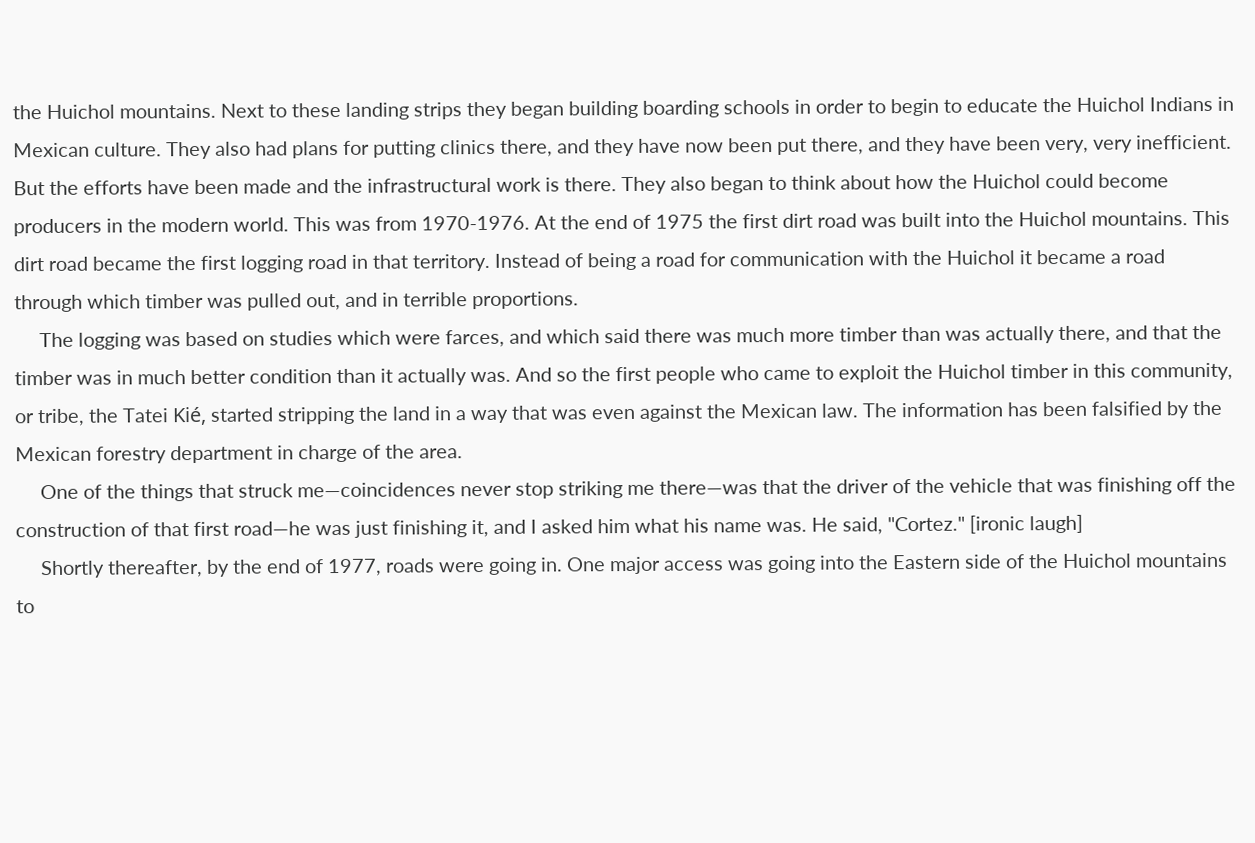the Huichol mountains. Next to these landing strips they began building boarding schools in order to begin to educate the Huichol Indians in Mexican culture. They also had plans for putting clinics there, and they have now been put there, and they have been very, very inefficient.
But the efforts have been made and the infrastructural work is there. They also began to think about how the Huichol could become producers in the modern world. This was from 1970-1976. At the end of 1975 the first dirt road was built into the Huichol mountains. This dirt road became the first logging road in that territory. Instead of being a road for communication with the Huichol it became a road through which timber was pulled out, and in terrible proportions.
     The logging was based on studies which were farces, and which said there was much more timber than was actually there, and that the timber was in much better condition than it actually was. And so the first people who came to exploit the Huichol timber in this community, or tribe, the Tatei Kié, started stripping the land in a way that was even against the Mexican law. The information has been falsified by the Mexican forestry department in charge of the area.
     One of the things that struck me—coincidences never stop striking me there—was that the driver of the vehicle that was finishing off the construction of that first road—he was just finishing it, and I asked him what his name was. He said, "Cortez." [ironic laugh]
     Shortly thereafter, by the end of 1977, roads were going in. One major access was going into the Eastern side of the Huichol mountains to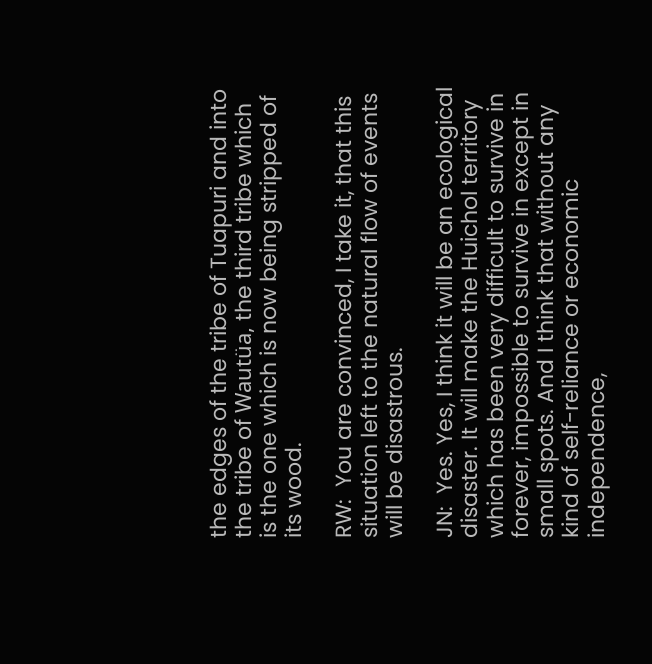the edges of the tribe of Tuapuri and into the tribe of Wautüa, the third tribe which is the one which is now being stripped of its wood.

RW:  You are convinced, I take it, that this situation left to the natural flow of events will be disastrous.

JN:  Yes. Yes, I think it will be an ecological disaster. It will make the Huichol territory which has been very difficult to survive in forever, impossible to survive in except in small spots. And I think that without any kind of self-reliance or economic independence,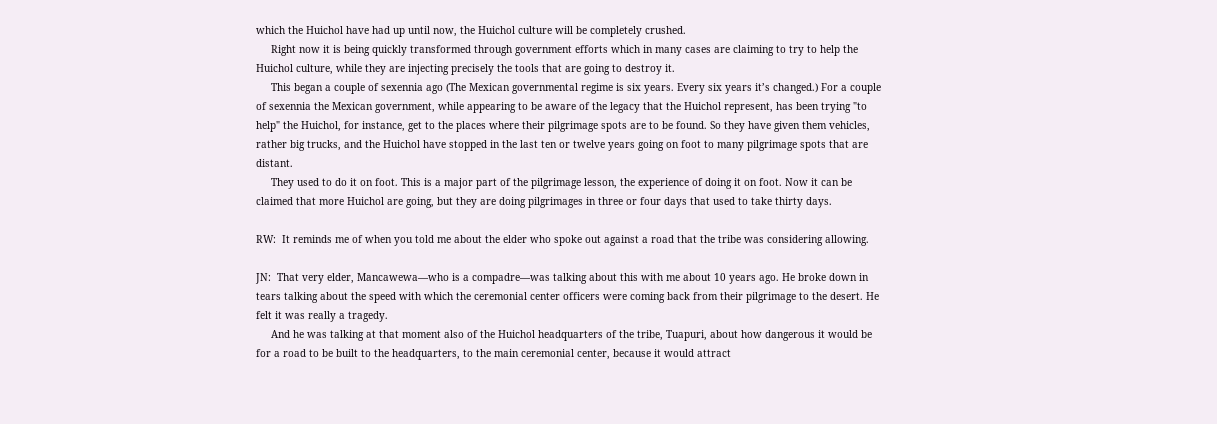which the Huichol have had up until now, the Huichol culture will be completely crushed.
     Right now it is being quickly transformed through government efforts which in many cases are claiming to try to help the Huichol culture, while they are injecting precisely the tools that are going to destroy it.
     This began a couple of sexennia ago (The Mexican governmental regime is six years. Every six years it’s changed.) For a couple of sexennia the Mexican government, while appearing to be aware of the legacy that the Huichol represent, has been trying "to help" the Huichol, for instance, get to the places where their pilgrimage spots are to be found. So they have given them vehicles, rather big trucks, and the Huichol have stopped in the last ten or twelve years going on foot to many pilgrimage spots that are distant.
     They used to do it on foot. This is a major part of the pilgrimage lesson, the experience of doing it on foot. Now it can be claimed that more Huichol are going, but they are doing pilgrimages in three or four days that used to take thirty days.

RW:  It reminds me of when you told me about the elder who spoke out against a road that the tribe was considering allowing.

JN:  That very elder, Mancawewa—who is a compadre—was talking about this with me about 10 years ago. He broke down in tears talking about the speed with which the ceremonial center officers were coming back from their pilgrimage to the desert. He felt it was really a tragedy.
     And he was talking at that moment also of the Huichol headquarters of the tribe, Tuapuri, about how dangerous it would be for a road to be built to the headquarters, to the main ceremonial center, because it would attract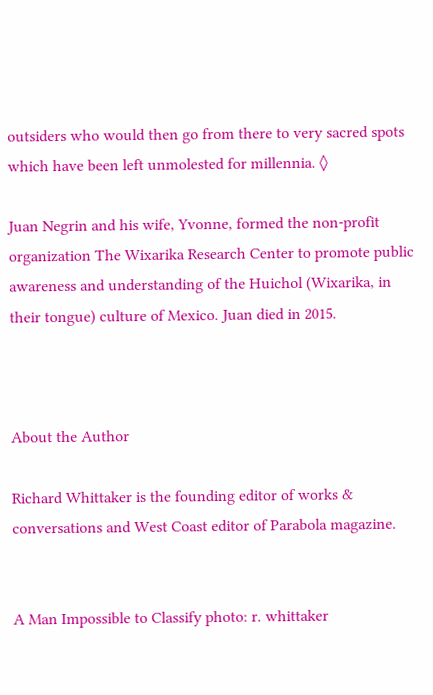outsiders who would then go from there to very sacred spots which have been left unmolested for millennia. ◊

Juan Negrin and his wife, Yvonne, formed the non-profit organization The Wixarika Research Center to promote public awareness and understanding of the Huichol (Wixarika, in their tongue) culture of Mexico. Juan died in 2015.



About the Author

Richard Whittaker is the founding editor of works & conversations and West Coast editor of Parabola magazine.


A Man Impossible to Classify photo: r. whittaker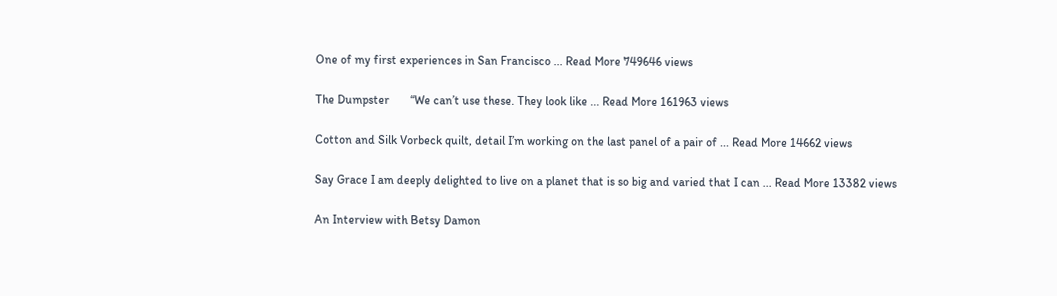One of my first experiences in San Francisco ... Read More 749646 views

The Dumpster       “We can’t use these. They look like ... Read More 161963 views

Cotton and Silk Vorbeck quilt, detail I’m working on the last panel of a pair of ... Read More 14662 views

Say Grace I am deeply delighted to live on a planet that is so big and varied that I can ... Read More 13382 views

An Interview with Betsy Damon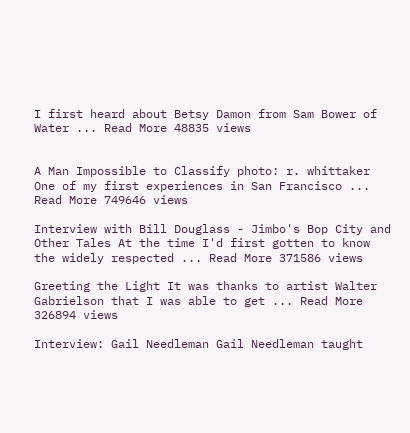I first heard about Betsy Damon from Sam Bower of Water ... Read More 48835 views


A Man Impossible to Classify photo: r. whittaker One of my first experiences in San Francisco ... Read More 749646 views

Interview with Bill Douglass - Jimbo's Bop City and Other Tales At the time I'd first gotten to know the widely respected ... Read More 371586 views

Greeting the Light It was thanks to artist Walter Gabrielson that I was able to get ... Read More 326894 views

Interview: Gail Needleman Gail Needleman taught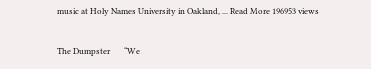music at Holy Names University in Oakland, ... Read More 196953 views

The Dumpster       “We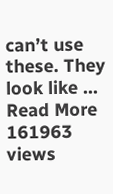can’t use these. They look like ... Read More 161963 views